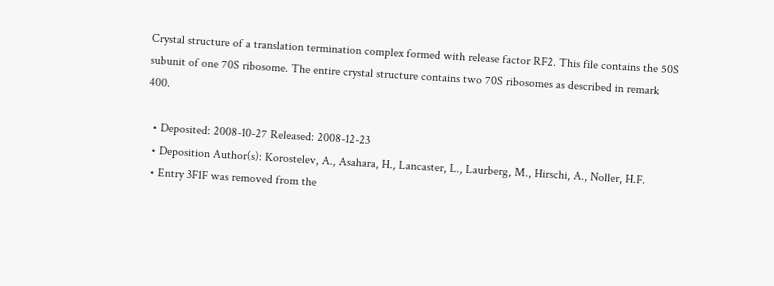Crystal structure of a translation termination complex formed with release factor RF2. This file contains the 50S subunit of one 70S ribosome. The entire crystal structure contains two 70S ribosomes as described in remark 400.

  • Deposited: 2008-10-27 Released: 2008-12-23
  • Deposition Author(s): Korostelev, A., Asahara, H., Lancaster, L., Laurberg, M., Hirschi, A., Noller, H.F.
  • Entry 3F1F was removed from the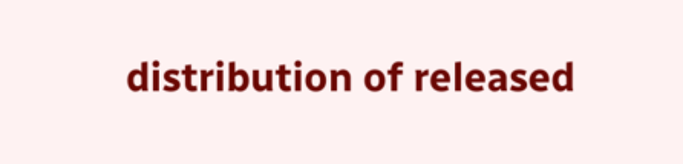distribution of released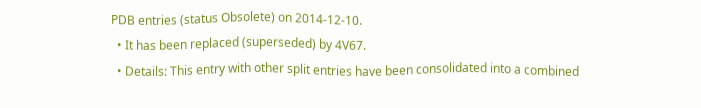PDB entries (status Obsolete) on 2014-12-10.
  • It has been replaced (superseded) by 4V67.
  • Details: This entry with other split entries have been consolidated into a combined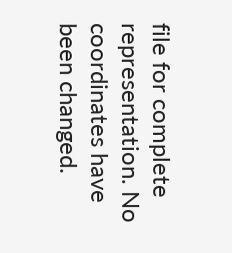file for complete representation. No coordinates have been changed.